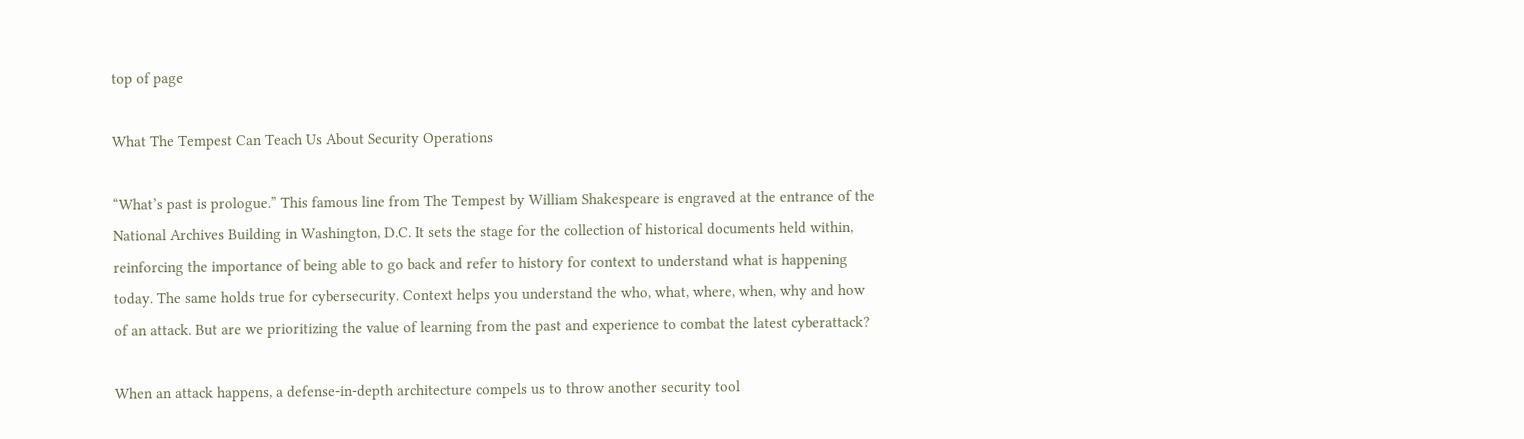top of page

What The Tempest Can Teach Us About Security Operations

“What’s past is prologue.” This famous line from The Tempest by William Shakespeare is engraved at the entrance of the National Archives Building in Washington, D.C. It sets the stage for the collection of historical documents held within, reinforcing the importance of being able to go back and refer to history for context to understand what is happening today. The same holds true for cybersecurity. Context helps you understand the who, what, where, when, why and how of an attack. But are we prioritizing the value of learning from the past and experience to combat the latest cyberattack?

When an attack happens, a defense-in-depth architecture compels us to throw another security tool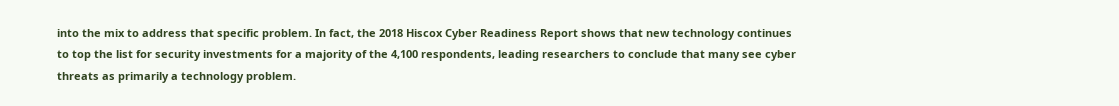into the mix to address that specific problem. In fact, the 2018 Hiscox Cyber Readiness Report shows that new technology continues to top the list for security investments for a majority of the 4,100 respondents, leading researchers to conclude that many see cyber threats as primarily a technology problem.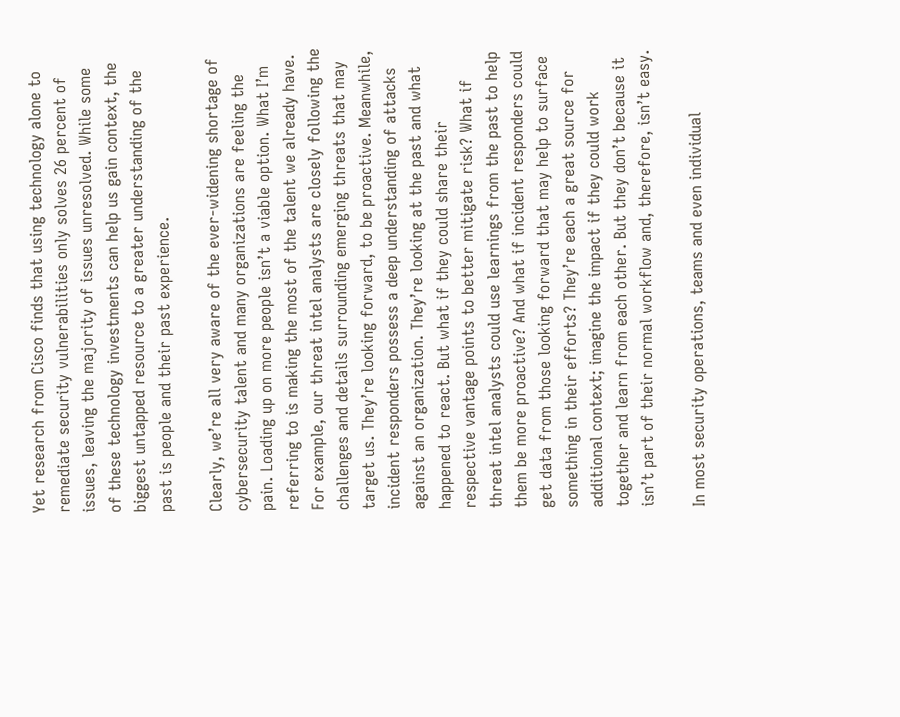Yet research from Cisco finds that using technology alone to remediate security vulnerabilities only solves 26 percent of issues, leaving the majority of issues unresolved. While some of these technology investments can help us gain context, the biggest untapped resource to a greater understanding of the past is people and their past experience.

Clearly, we’re all very aware of the ever-widening shortage of cybersecurity talent and many organizations are feeling the pain. Loading up on more people isn’t a viable option. What I’m referring to is making the most of the talent we already have. For example, our threat intel analysts are closely following the challenges and details surrounding emerging threats that may target us. They’re looking forward, to be proactive. Meanwhile, incident responders possess a deep understanding of attacks against an organization. They’re looking at the past and what happened to react. But what if they could share their respective vantage points to better mitigate risk? What if threat intel analysts could use learnings from the past to help them be more proactive? And what if incident responders could get data from those looking forward that may help to surface something in their efforts? They’re each a great source for additional context; imagine the impact if they could work together and learn from each other. But they don’t because it isn’t part of their normal workflow and, therefore, isn’t easy.

In most security operations, teams and even individual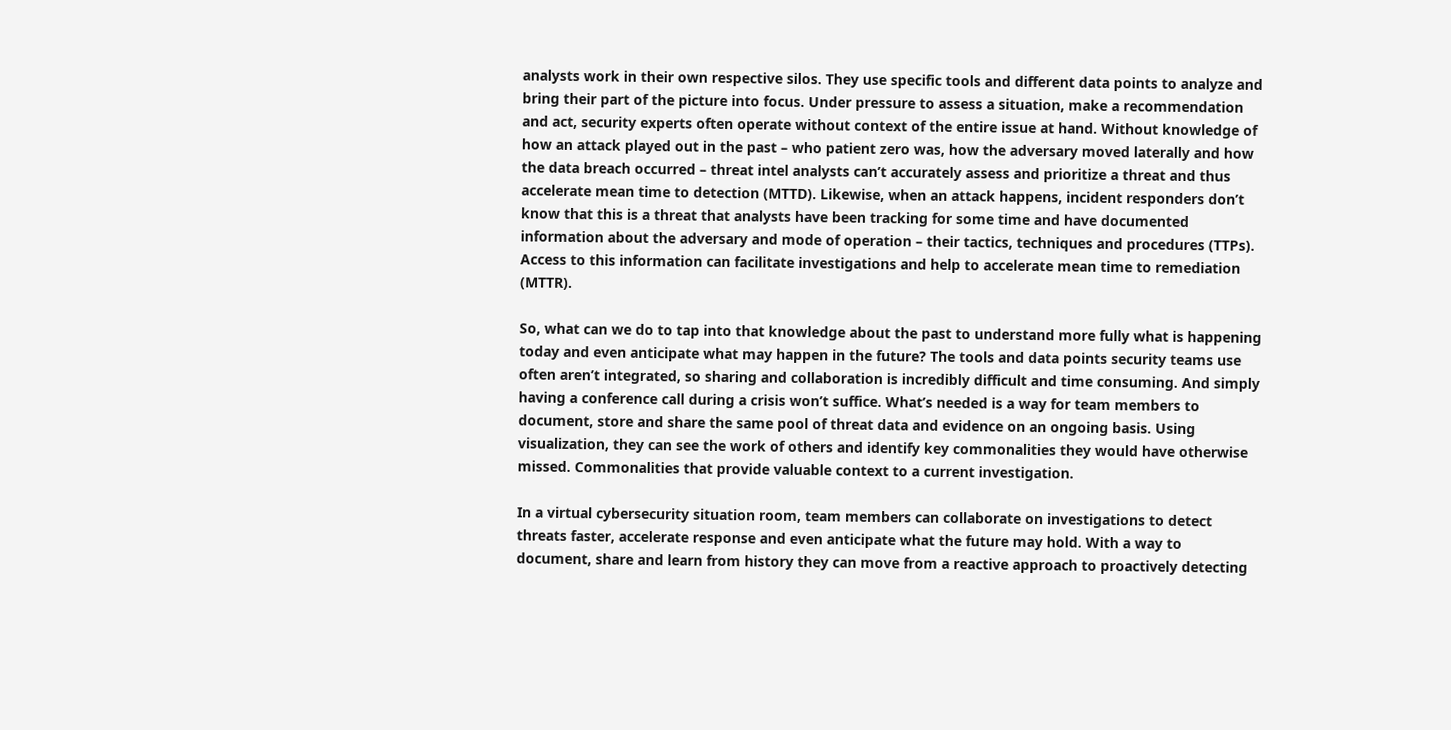analysts work in their own respective silos. They use specific tools and different data points to analyze and bring their part of the picture into focus. Under pressure to assess a situation, make a recommendation and act, security experts often operate without context of the entire issue at hand. Without knowledge of how an attack played out in the past – who patient zero was, how the adversary moved laterally and how the data breach occurred – threat intel analysts can’t accurately assess and prioritize a threat and thus accelerate mean time to detection (MTTD). Likewise, when an attack happens, incident responders don’t know that this is a threat that analysts have been tracking for some time and have documented information about the adversary and mode of operation – their tactics, techniques and procedures (TTPs). Access to this information can facilitate investigations and help to accelerate mean time to remediation (MTTR).

So, what can we do to tap into that knowledge about the past to understand more fully what is happening today and even anticipate what may happen in the future? The tools and data points security teams use often aren’t integrated, so sharing and collaboration is incredibly difficult and time consuming. And simply having a conference call during a crisis won’t suffice. What’s needed is a way for team members to document, store and share the same pool of threat data and evidence on an ongoing basis. Using visualization, they can see the work of others and identify key commonalities they would have otherwise missed. Commonalities that provide valuable context to a current investigation.

In a virtual cybersecurity situation room, team members can collaborate on investigations to detect threats faster, accelerate response and even anticipate what the future may hold. With a way to document, share and learn from history they can move from a reactive approach to proactively detecting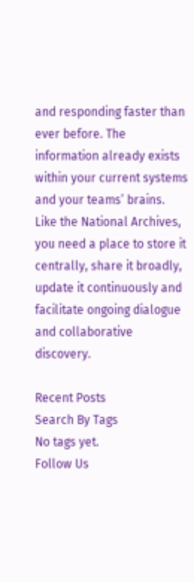and responding faster than ever before. The information already exists within your current systems and your teams’ brains. Like the National Archives, you need a place to store it centrally, share it broadly, update it continuously and facilitate ongoing dialogue and collaborative discovery.

Recent Posts
Search By Tags
No tags yet.
Follow Us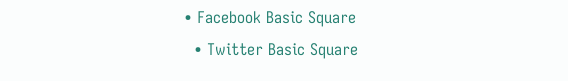• Facebook Basic Square
  • Twitter Basic Square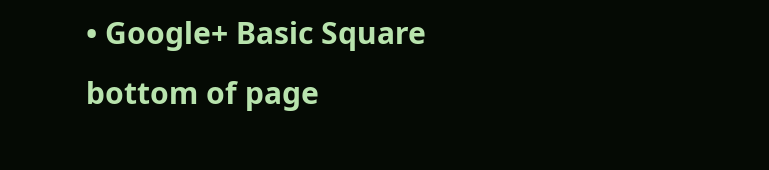• Google+ Basic Square
bottom of page